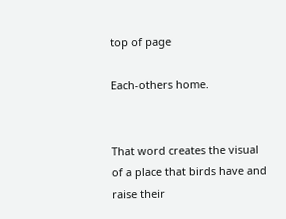top of page

Each-others home.


That word creates the visual of a place that birds have and raise their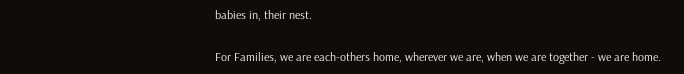babies in, their nest.

For Families, we are each-others home, wherever we are, when we are together - we are home.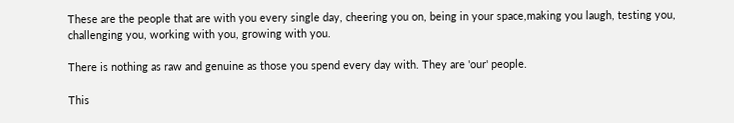These are the people that are with you every single day, cheering you on, being in your space,making you laugh, testing you, challenging you, working with you, growing with you.

There is nothing as raw and genuine as those you spend every day with. They are 'our' people.

This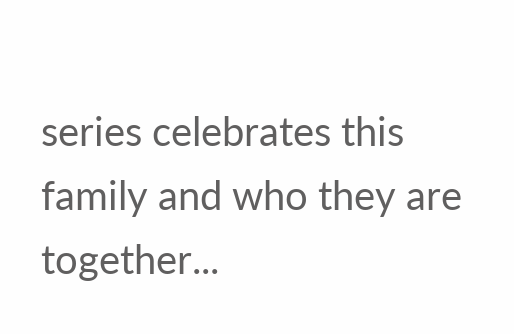series celebrates this family and who they are together...